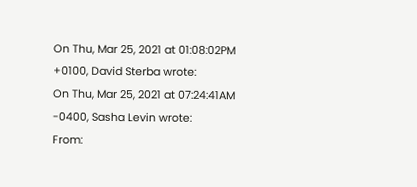On Thu, Mar 25, 2021 at 01:08:02PM +0100, David Sterba wrote:
On Thu, Mar 25, 2021 at 07:24:41AM -0400, Sasha Levin wrote:
From: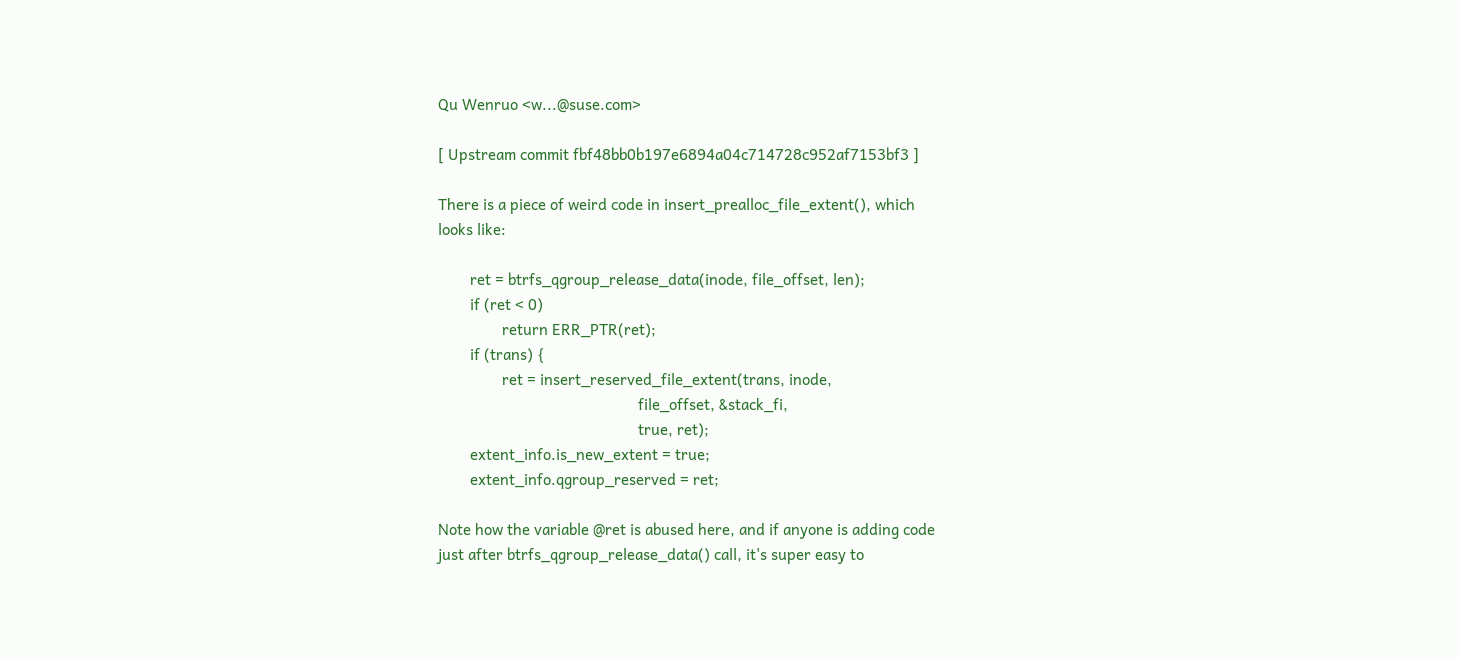Qu Wenruo <w...@suse.com>

[ Upstream commit fbf48bb0b197e6894a04c714728c952af7153bf3 ]

There is a piece of weird code in insert_prealloc_file_extent(), which
looks like:

        ret = btrfs_qgroup_release_data(inode, file_offset, len);
        if (ret < 0)
                return ERR_PTR(ret);
        if (trans) {
                ret = insert_reserved_file_extent(trans, inode,
                                                  file_offset, &stack_fi,
                                                  true, ret);
        extent_info.is_new_extent = true;
        extent_info.qgroup_reserved = ret;

Note how the variable @ret is abused here, and if anyone is adding code
just after btrfs_qgroup_release_data() call, it's super easy to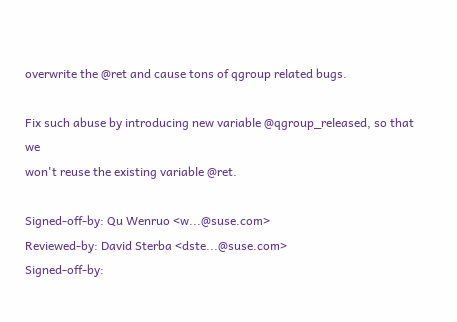overwrite the @ret and cause tons of qgroup related bugs.

Fix such abuse by introducing new variable @qgroup_released, so that we
won't reuse the existing variable @ret.

Signed-off-by: Qu Wenruo <w...@suse.com>
Reviewed-by: David Sterba <dste...@suse.com>
Signed-off-by: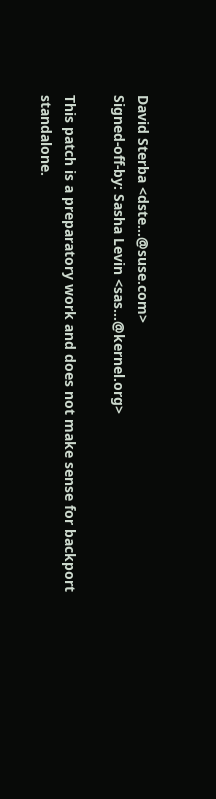David Sterba <dste...@suse.com>
Signed-off-by: Sasha Levin <sas...@kernel.org>

This patch is a preparatory work and does not make sense for backport
standalone.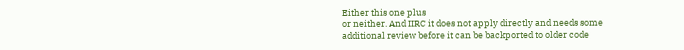Either this one plus
or neither. And IIRC it does not apply directly and needs some
additional review before it can be backported to older code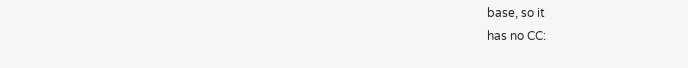base, so it
has no CC: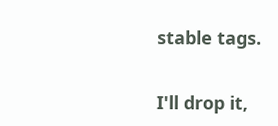stable tags.

I'll drop it,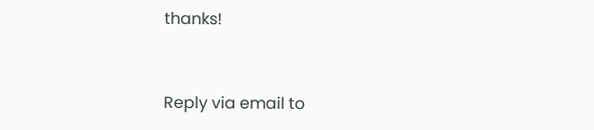thanks!


Reply via email to